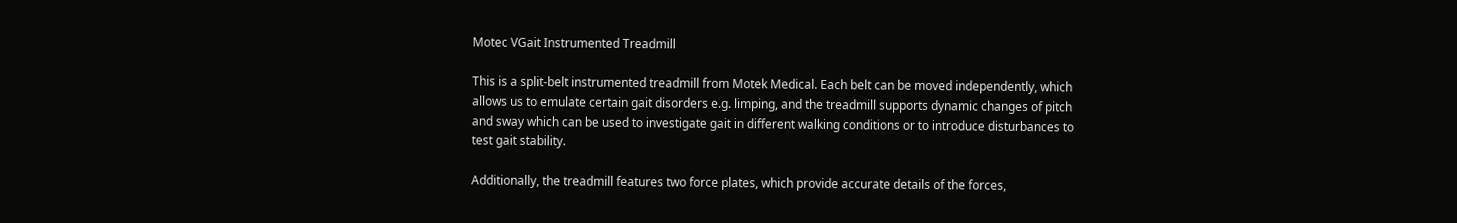Motec VGait Instrumented Treadmill

This is a split-belt instrumented treadmill from Motek Medical. Each belt can be moved independently, which allows us to emulate certain gait disorders e.g. limping, and the treadmill supports dynamic changes of pitch and sway which can be used to investigate gait in different walking conditions or to introduce disturbances to test gait stability.

Additionally, the treadmill features two force plates, which provide accurate details of the forces,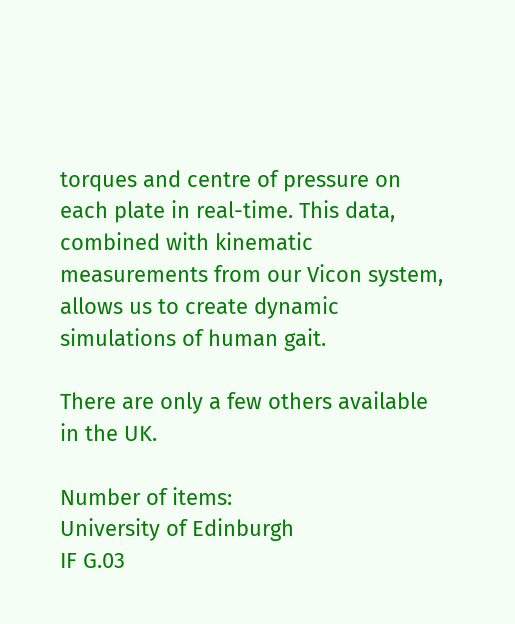torques and centre of pressure on each plate in real-time. This data, combined with kinematic measurements from our Vicon system, allows us to create dynamic simulations of human gait.

There are only a few others available in the UK.

Number of items:
University of Edinburgh
IF G.03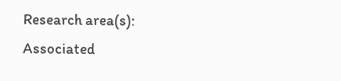Research area(s):
Associated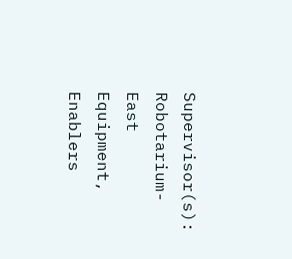Supervisor(s):
Robotarium-East Equipment, Enablers